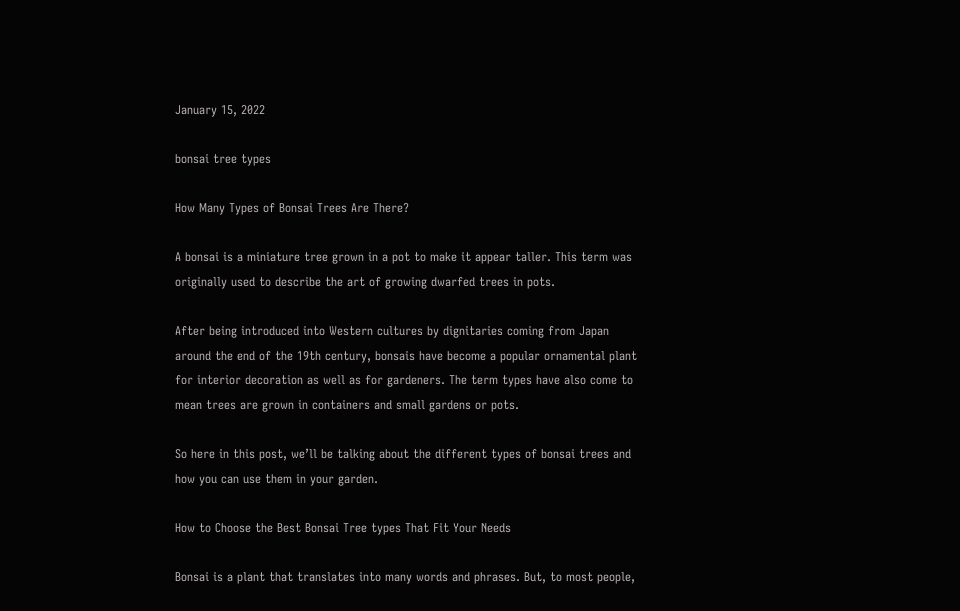January 15, 2022

bonsai tree types

How Many Types of Bonsai Trees Are There?

A bonsai is a miniature tree grown in a pot to make it appear taller. This term was originally used to describe the art of growing dwarfed trees in pots.

After being introduced into Western cultures by dignitaries coming from Japan around the end of the 19th century, bonsais have become a popular ornamental plant for interior decoration as well as for gardeners. The term types have also come to mean trees are grown in containers and small gardens or pots.

So here in this post, we’ll be talking about the different types of bonsai trees and how you can use them in your garden.

How to Choose the Best Bonsai Tree types That Fit Your Needs

Bonsai is a plant that translates into many words and phrases. But, to most people,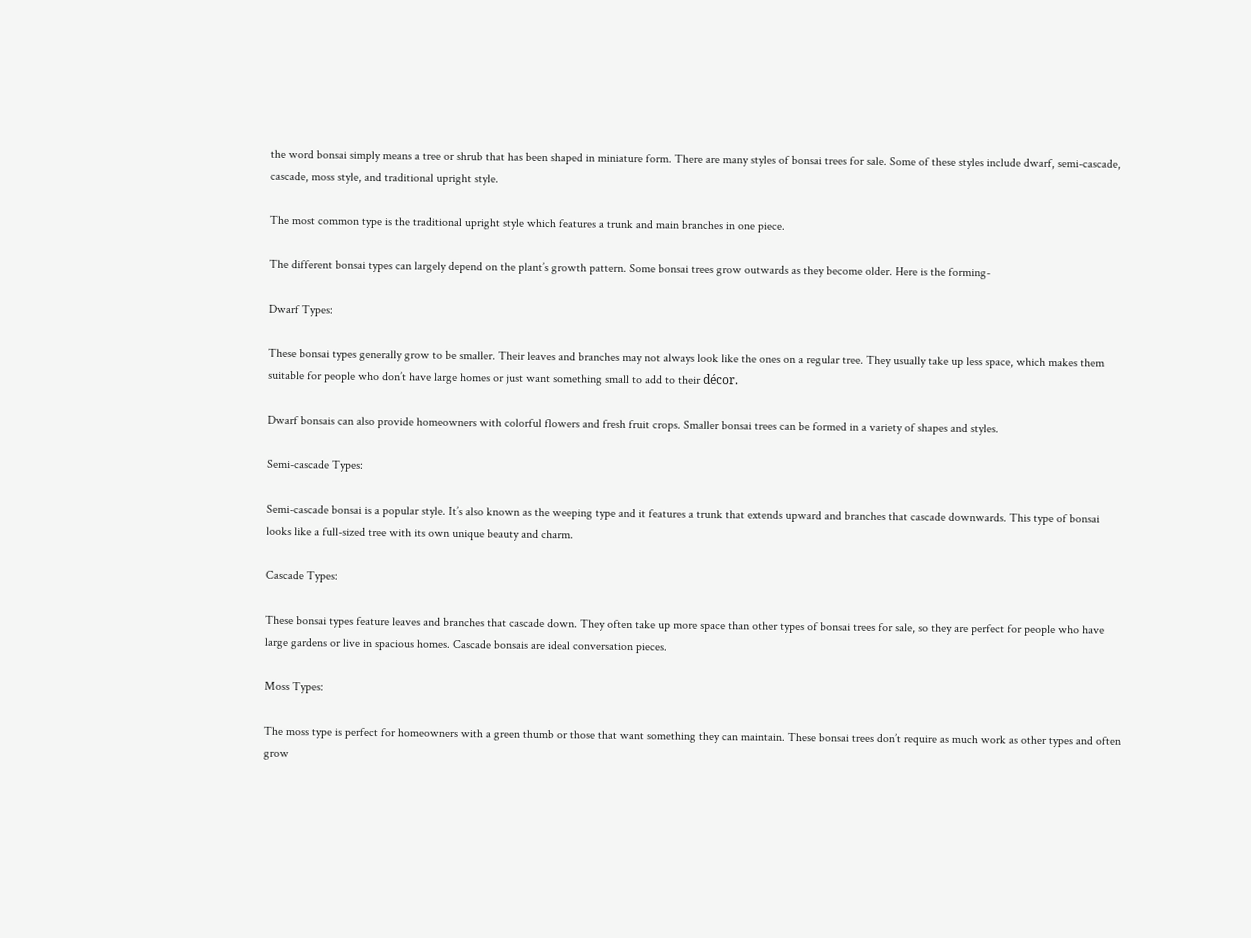the word bonsai simply means a tree or shrub that has been shaped in miniature form. There are many styles of bonsai trees for sale. Some of these styles include dwarf, semi-cascade, cascade, moss style, and traditional upright style.

The most common type is the traditional upright style which features a trunk and main branches in one piece.

The different bonsai types can largely depend on the plant’s growth pattern. Some bonsai trees grow outwards as they become older. Here is the forming-

Dwarf Types:

These bonsai types generally grow to be smaller. Their leaves and branches may not always look like the ones on a regular tree. They usually take up less space, which makes them suitable for people who don’t have large homes or just want something small to add to their décor.

Dwarf bonsais can also provide homeowners with colorful flowers and fresh fruit crops. Smaller bonsai trees can be formed in a variety of shapes and styles.

Semi-cascade Types:

Semi-cascade bonsai is a popular style. It’s also known as the weeping type and it features a trunk that extends upward and branches that cascade downwards. This type of bonsai looks like a full-sized tree with its own unique beauty and charm.

Cascade Types:

These bonsai types feature leaves and branches that cascade down. They often take up more space than other types of bonsai trees for sale, so they are perfect for people who have large gardens or live in spacious homes. Cascade bonsais are ideal conversation pieces.

Moss Types:

The moss type is perfect for homeowners with a green thumb or those that want something they can maintain. These bonsai trees don’t require as much work as other types and often grow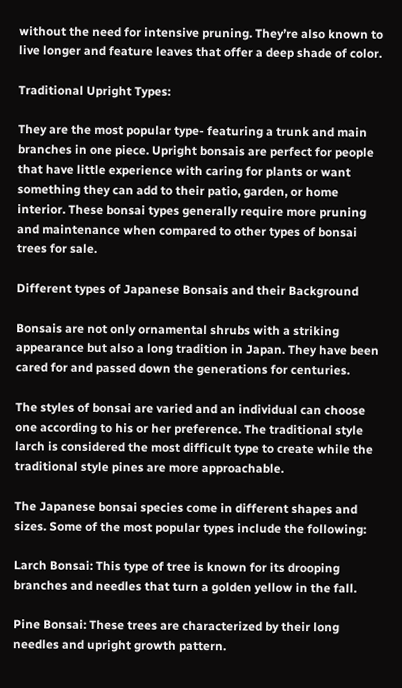without the need for intensive pruning. They’re also known to live longer and feature leaves that offer a deep shade of color.

Traditional Upright Types:

They are the most popular type- featuring a trunk and main branches in one piece. Upright bonsais are perfect for people that have little experience with caring for plants or want something they can add to their patio, garden, or home interior. These bonsai types generally require more pruning and maintenance when compared to other types of bonsai trees for sale.

Different types of Japanese Bonsais and their Background

Bonsais are not only ornamental shrubs with a striking appearance but also a long tradition in Japan. They have been cared for and passed down the generations for centuries.

The styles of bonsai are varied and an individual can choose one according to his or her preference. The traditional style larch is considered the most difficult type to create while the traditional style pines are more approachable.

The Japanese bonsai species come in different shapes and sizes. Some of the most popular types include the following:

Larch Bonsai: This type of tree is known for its drooping branches and needles that turn a golden yellow in the fall.

Pine Bonsai: These trees are characterized by their long needles and upright growth pattern.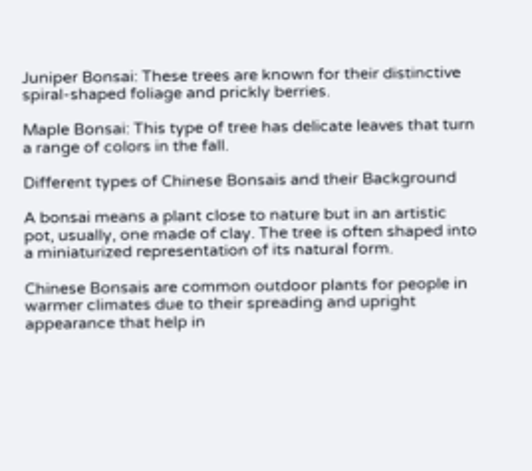Juniper Bonsai: These trees are known for their distinctive spiral-shaped foliage and prickly berries.

Maple Bonsai: This type of tree has delicate leaves that turn a range of colors in the fall.

Different types of Chinese Bonsais and their Background

A bonsai means a plant close to nature but in an artistic pot, usually, one made of clay. The tree is often shaped into a miniaturized representation of its natural form.

Chinese Bonsais are common outdoor plants for people in warmer climates due to their spreading and upright appearance that help in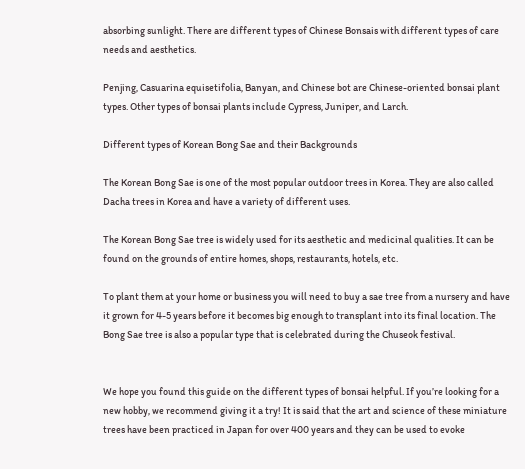absorbing sunlight. There are different types of Chinese Bonsais with different types of care needs and aesthetics.

Penjing, Casuarina equisetifolia, Banyan, and Chinese bot are Chinese-oriented bonsai plant types. Other types of bonsai plants include Cypress, Juniper, and Larch.

Different types of Korean Bong Sae and their Backgrounds

The Korean Bong Sae is one of the most popular outdoor trees in Korea. They are also called Dacha trees in Korea and have a variety of different uses.

The Korean Bong Sae tree is widely used for its aesthetic and medicinal qualities. It can be found on the grounds of entire homes, shops, restaurants, hotels, etc.

To plant them at your home or business you will need to buy a sae tree from a nursery and have it grown for 4-5 years before it becomes big enough to transplant into its final location. The Bong Sae tree is also a popular type that is celebrated during the Chuseok festival.


We hope you found this guide on the different types of bonsai helpful. If you’re looking for a new hobby, we recommend giving it a try! It is said that the art and science of these miniature trees have been practiced in Japan for over 400 years and they can be used to evoke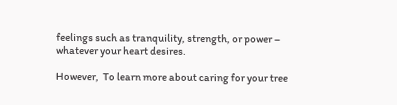feelings such as tranquility, strength, or power – whatever your heart desires.

However,  To learn more about caring for your tree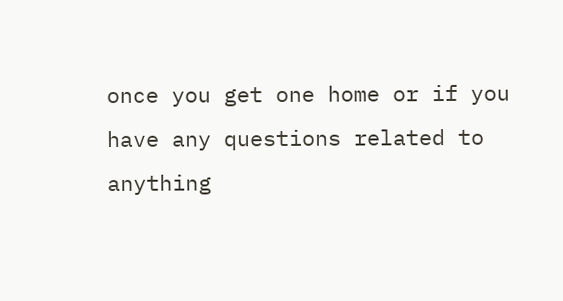once you get one home or if you have any questions related to anything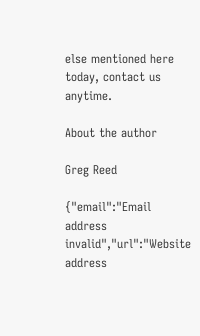else mentioned here today, contact us anytime.

About the author

Greg Reed

{"email":"Email address invalid","url":"Website address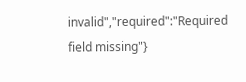invalid","required":"Required field missing"}